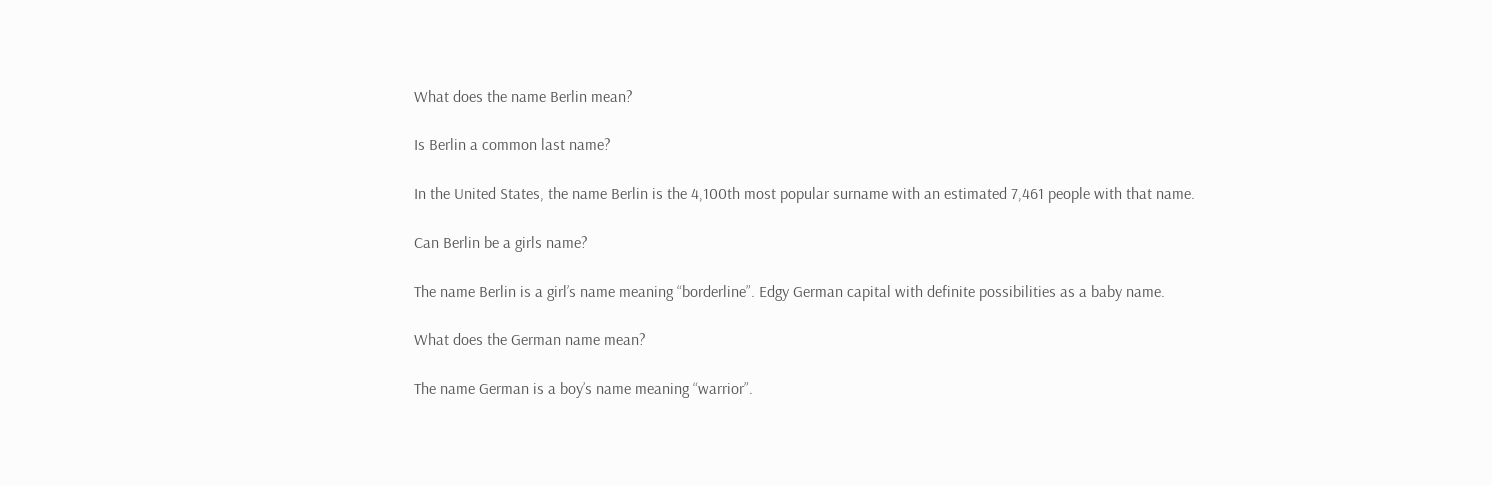What does the name Berlin mean?

Is Berlin a common last name?

In the United States, the name Berlin is the 4,100th most popular surname with an estimated 7,461 people with that name.

Can Berlin be a girls name?

The name Berlin is a girl’s name meaning “borderline”. Edgy German capital with definite possibilities as a baby name.

What does the German name mean?

The name German is a boy’s name meaning “warrior”.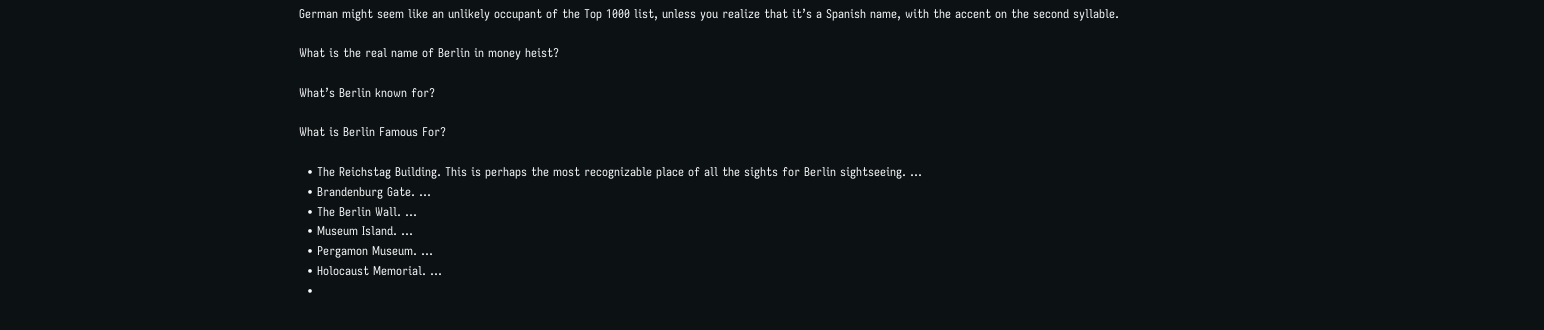German might seem like an unlikely occupant of the Top 1000 list, unless you realize that it’s a Spanish name, with the accent on the second syllable.

What is the real name of Berlin in money heist?

What’s Berlin known for?

What is Berlin Famous For?

  • The Reichstag Building. This is perhaps the most recognizable place of all the sights for Berlin sightseeing. …
  • Brandenburg Gate. …
  • The Berlin Wall. …
  • Museum Island. …
  • Pergamon Museum. …
  • Holocaust Memorial. …
  •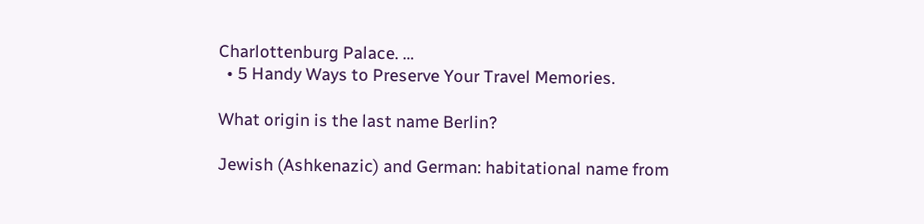Charlottenburg Palace. …
  • 5 Handy Ways to Preserve Your Travel Memories.

What origin is the last name Berlin?

Jewish (Ashkenazic) and German: habitational name from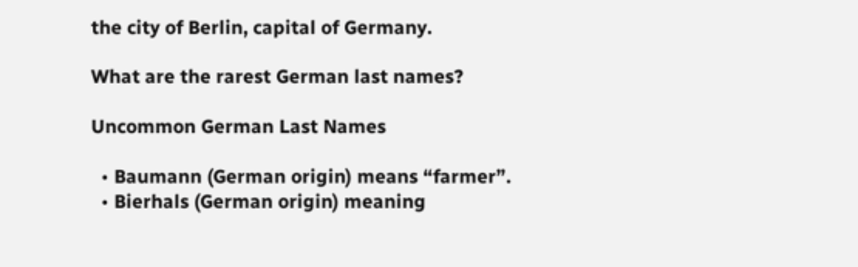the city of Berlin, capital of Germany.

What are the rarest German last names?

Uncommon German Last Names

  • Baumann (German origin) means “farmer”.
  • Bierhals (German origin) meaning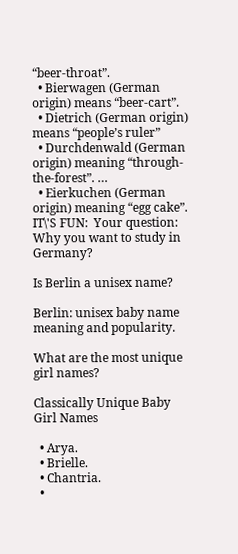“beer-throat”.
  • Bierwagen (German origin) means “beer-cart”.
  • Dietrich (German origin) means “people’s ruler”
  • Durchdenwald (German origin) meaning “through-the-forest”. …
  • Eierkuchen (German origin) meaning “egg cake”.
IT\'S FUN:  Your question: Why you want to study in Germany?

Is Berlin a unisex name?

Berlin: unisex baby name meaning and popularity.

What are the most unique girl names?

Classically Unique Baby Girl Names

  • Arya.
  • Brielle.
  • Chantria.
  •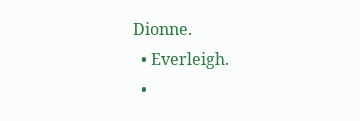Dionne.
  • Everleigh.
  •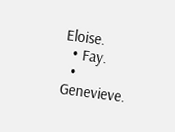Eloise.
  • Fay.
  • Genevieve.